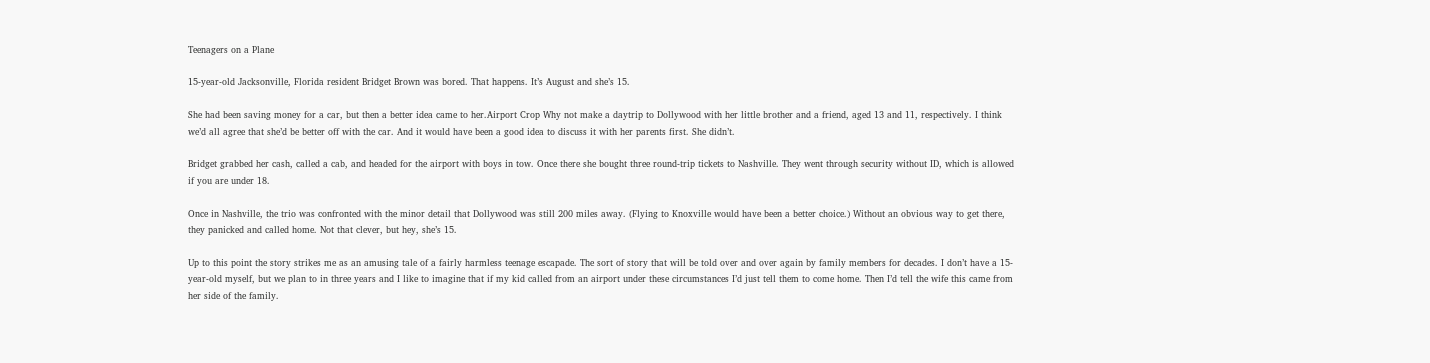Teenagers on a Plane

15-year-old Jacksonville, Florida resident Bridget Brown was bored. That happens. It’s August and she’s 15.

She had been saving money for a car, but then a better idea came to her.Airport Crop Why not make a daytrip to Dollywood with her little brother and a friend, aged 13 and 11, respectively. I think we’d all agree that she’d be better off with the car. And it would have been a good idea to discuss it with her parents first. She didn’t.

Bridget grabbed her cash, called a cab, and headed for the airport with boys in tow. Once there she bought three round-trip tickets to Nashville. They went through security without ID, which is allowed if you are under 18.

Once in Nashville, the trio was confronted with the minor detail that Dollywood was still 200 miles away. (Flying to Knoxville would have been a better choice.) Without an obvious way to get there, they panicked and called home. Not that clever, but hey, she’s 15.

Up to this point the story strikes me as an amusing tale of a fairly harmless teenage escapade. The sort of story that will be told over and over again by family members for decades. I don’t have a 15-year-old myself, but we plan to in three years and I like to imagine that if my kid called from an airport under these circumstances I’d just tell them to come home. Then I’d tell the wife this came from her side of the family.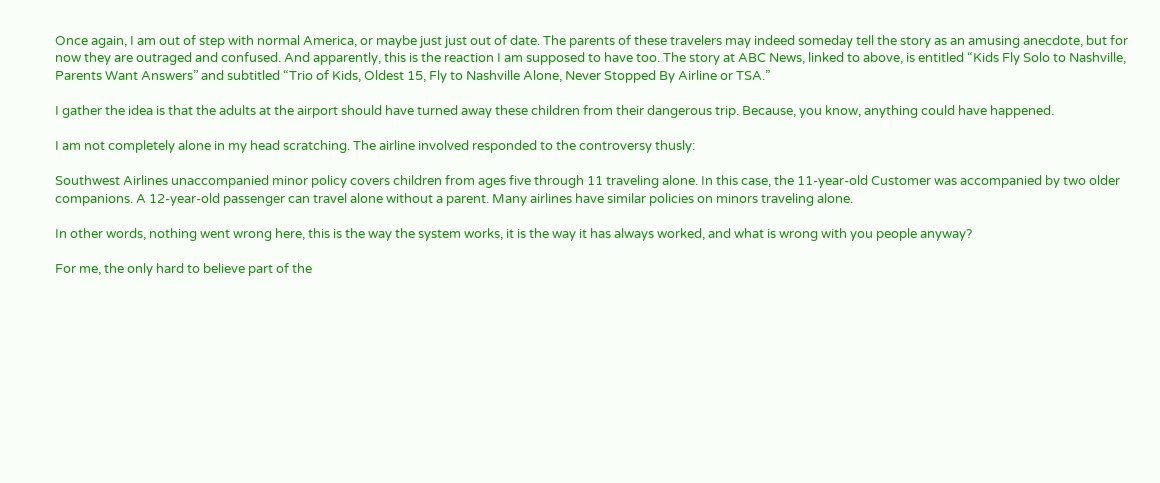Once again, I am out of step with normal America, or maybe just just out of date. The parents of these travelers may indeed someday tell the story as an amusing anecdote, but for now they are outraged and confused. And apparently, this is the reaction I am supposed to have too. The story at ABC News, linked to above, is entitled “Kids Fly Solo to Nashville, Parents Want Answers” and subtitled “Trio of Kids, Oldest 15, Fly to Nashville Alone, Never Stopped By Airline or TSA.”

I gather the idea is that the adults at the airport should have turned away these children from their dangerous trip. Because, you know, anything could have happened.

I am not completely alone in my head scratching. The airline involved responded to the controversy thusly:

Southwest Airlines unaccompanied minor policy covers children from ages five through 11 traveling alone. In this case, the 11-year-old Customer was accompanied by two older companions. A 12-year-old passenger can travel alone without a parent. Many airlines have similar policies on minors traveling alone.

In other words, nothing went wrong here, this is the way the system works, it is the way it has always worked, and what is wrong with you people anyway?

For me, the only hard to believe part of the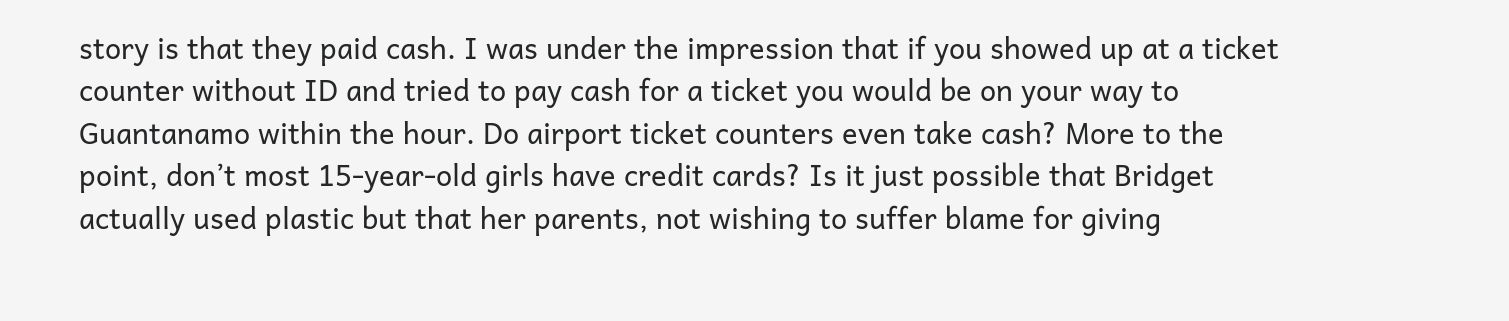story is that they paid cash. I was under the impression that if you showed up at a ticket counter without ID and tried to pay cash for a ticket you would be on your way to Guantanamo within the hour. Do airport ticket counters even take cash? More to the point, don’t most 15-year-old girls have credit cards? Is it just possible that Bridget actually used plastic but that her parents, not wishing to suffer blame for giving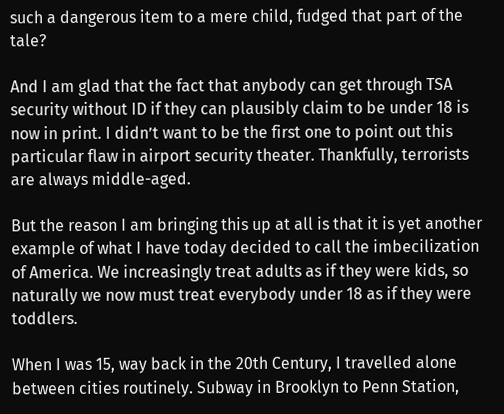such a dangerous item to a mere child, fudged that part of the tale?

And I am glad that the fact that anybody can get through TSA security without ID if they can plausibly claim to be under 18 is now in print. I didn’t want to be the first one to point out this particular flaw in airport security theater. Thankfully, terrorists are always middle-aged.

But the reason I am bringing this up at all is that it is yet another example of what I have today decided to call the imbecilization of America. We increasingly treat adults as if they were kids, so naturally we now must treat everybody under 18 as if they were toddlers.

When I was 15, way back in the 20th Century, I travelled alone between cities routinely. Subway in Brooklyn to Penn Station,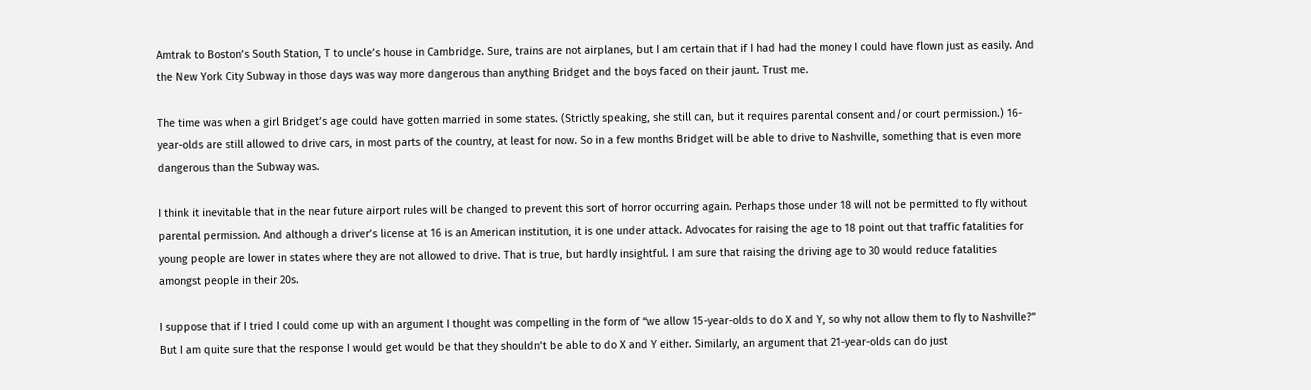Amtrak to Boston’s South Station, T to uncle’s house in Cambridge. Sure, trains are not airplanes, but I am certain that if I had had the money I could have flown just as easily. And the New York City Subway in those days was way more dangerous than anything Bridget and the boys faced on their jaunt. Trust me.

The time was when a girl Bridget’s age could have gotten married in some states. (Strictly speaking, she still can, but it requires parental consent and/or court permission.) 16-year-olds are still allowed to drive cars, in most parts of the country, at least for now. So in a few months Bridget will be able to drive to Nashville, something that is even more dangerous than the Subway was.

I think it inevitable that in the near future airport rules will be changed to prevent this sort of horror occurring again. Perhaps those under 18 will not be permitted to fly without parental permission. And although a driver’s license at 16 is an American institution, it is one under attack. Advocates for raising the age to 18 point out that traffic fatalities for young people are lower in states where they are not allowed to drive. That is true, but hardly insightful. I am sure that raising the driving age to 30 would reduce fatalities amongst people in their 20s.

I suppose that if I tried I could come up with an argument I thought was compelling in the form of “we allow 15-year-olds to do X and Y, so why not allow them to fly to Nashville?” But I am quite sure that the response I would get would be that they shouldn’t be able to do X and Y either. Similarly, an argument that 21-year-olds can do just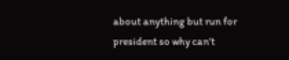about anything but run for president so why can’t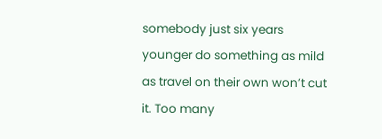somebody just six years younger do something as mild as travel on their own won’t cut it. Too many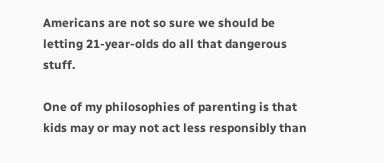Americans are not so sure we should be letting 21-year-olds do all that dangerous stuff.

One of my philosophies of parenting is that kids may or may not act less responsibly than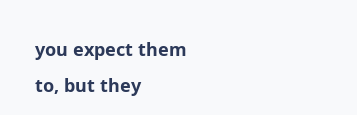you expect them to, but they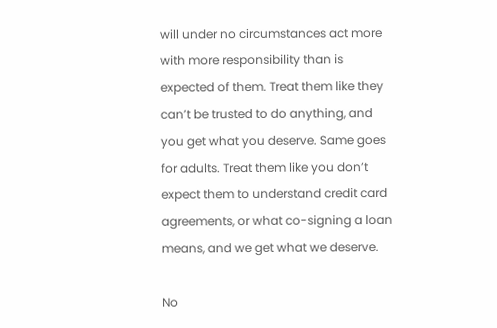will under no circumstances act more with more responsibility than is expected of them. Treat them like they can’t be trusted to do anything, and you get what you deserve. Same goes for adults. Treat them like you don’t expect them to understand credit card agreements, or what co-signing a loan means, and we get what we deserve.

No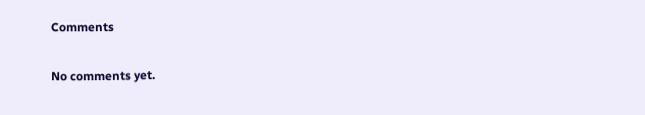Comments

No comments yet.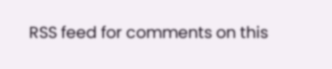RSS feed for comments on this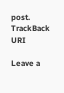post. TrackBack URI

Leave a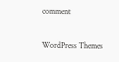comment

WordPress Themes